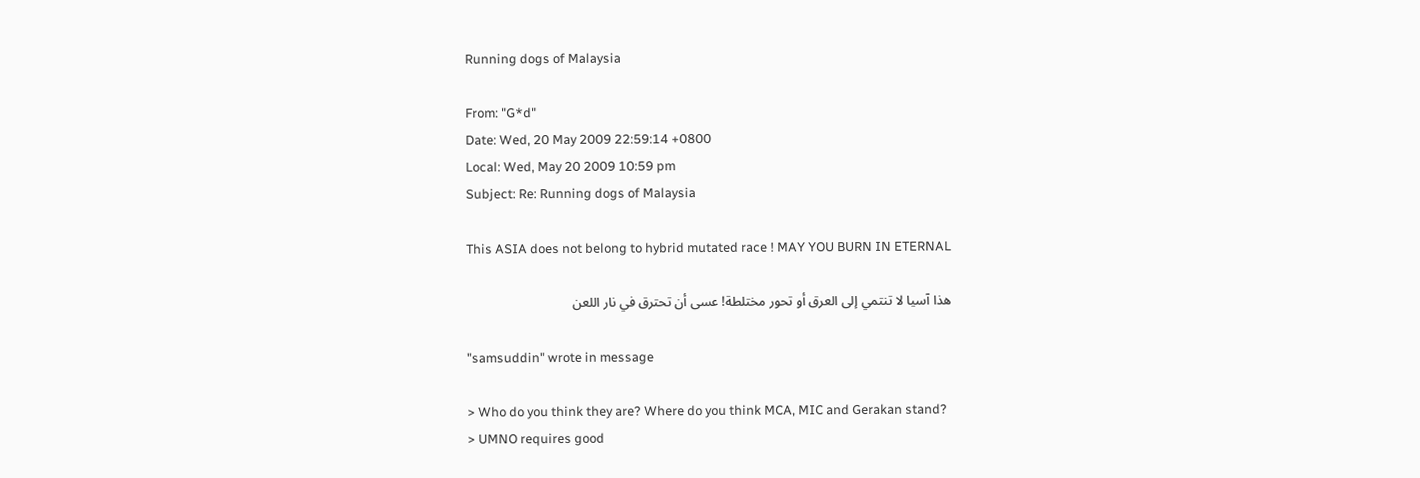Running dogs of Malaysia

From: "G*d"
Date: Wed, 20 May 2009 22:59:14 +0800
Local: Wed, May 20 2009 10:59 pm
Subject: Re: Running dogs of Malaysia

This ASIA does not belong to hybrid mutated race ! MAY YOU BURN IN ETERNAL

هذا آسيا لا تنتمي إلى العرق أو تحور مختلطة! عسى أن تحترق في نار اللعن

"samsuddin" wrote in message

> Who do you think they are? Where do you think MCA, MIC and Gerakan stand?
> UMNO requires good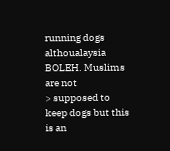running dogs althoualaysia BOLEH. Muslims are not
> supposed to keep dogs but this is an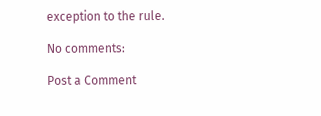exception to the rule.

No comments:

Post a Comment